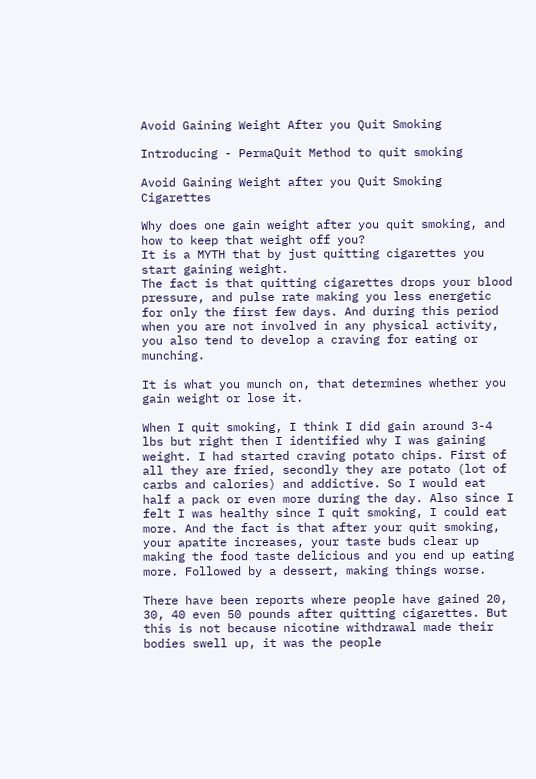Avoid Gaining Weight After you Quit Smoking

Introducing - PermaQuit Method to quit smoking

Avoid Gaining Weight after you Quit Smoking Cigarettes

Why does one gain weight after you quit smoking, and how to keep that weight off you?
It is a MYTH that by just quitting cigarettes you start gaining weight.
The fact is that quitting cigarettes drops your blood pressure, and pulse rate making you less energetic for only the first few days. And during this period when you are not involved in any physical activity, you also tend to develop a craving for eating or munching.

It is what you munch on, that determines whether you gain weight or lose it.

When I quit smoking, I think I did gain around 3-4 lbs but right then I identified why I was gaining weight. I had started craving potato chips. First of all they are fried, secondly they are potato (lot of carbs and calories) and addictive. So I would eat half a pack or even more during the day. Also since I felt I was healthy since I quit smoking, I could eat more. And the fact is that after your quit smoking, your apatite increases, your taste buds clear up making the food taste delicious and you end up eating more. Followed by a dessert, making things worse.

There have been reports where people have gained 20, 30, 40 even 50 pounds after quitting cigarettes. But this is not because nicotine withdrawal made their bodies swell up, it was the people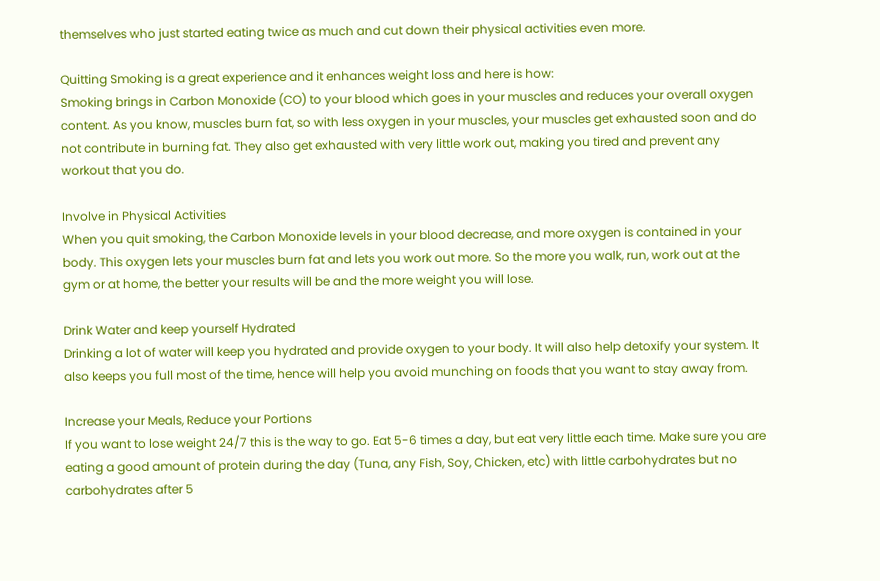themselves who just started eating twice as much and cut down their physical activities even more.

Quitting Smoking is a great experience and it enhances weight loss and here is how:
Smoking brings in Carbon Monoxide (CO) to your blood which goes in your muscles and reduces your overall oxygen content. As you know, muscles burn fat, so with less oxygen in your muscles, your muscles get exhausted soon and do not contribute in burning fat. They also get exhausted with very little work out, making you tired and prevent any workout that you do.

Involve in Physical Activities
When you quit smoking, the Carbon Monoxide levels in your blood decrease, and more oxygen is contained in your body. This oxygen lets your muscles burn fat and lets you work out more. So the more you walk, run, work out at the gym or at home, the better your results will be and the more weight you will lose.

Drink Water and keep yourself Hydrated
Drinking a lot of water will keep you hydrated and provide oxygen to your body. It will also help detoxify your system. It also keeps you full most of the time, hence will help you avoid munching on foods that you want to stay away from.

Increase your Meals, Reduce your Portions
If you want to lose weight 24/7 this is the way to go. Eat 5-6 times a day, but eat very little each time. Make sure you are eating a good amount of protein during the day (Tuna, any Fish, Soy, Chicken, etc) with little carbohydrates but no carbohydrates after 5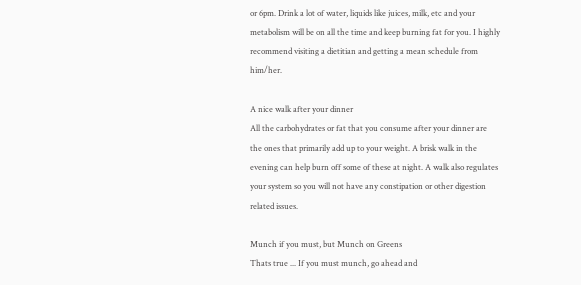or 6pm. Drink a lot of water, liquids like juices, milk, etc and your metabolism will be on all the time and keep burning fat for you. I highly recommend visiting a dietitian and getting a mean schedule from him/her.

A nice walk after your dinner
All the carbohydrates or fat that you consume after your dinner are the ones that primarily add up to your weight. A brisk walk in the evening can help burn off some of these at night. A walk also regulates your system so you will not have any constipation or other digestion related issues.

Munch if you must, but Munch on Greens
Thats true ... If you must munch, go ahead and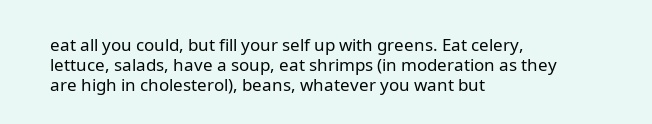eat all you could, but fill your self up with greens. Eat celery, lettuce, salads, have a soup, eat shrimps (in moderation as they are high in cholesterol), beans, whatever you want but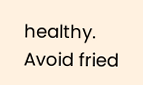healthy. Avoid fried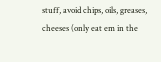stuff, avoid chips, oils, greases, cheeses (only eat em in the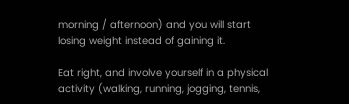morning / afternoon) and you will start losing weight instead of gaining it.

Eat right, and involve yourself in a physical activity (walking, running, jogging, tennis,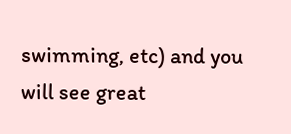swimming, etc) and you will see great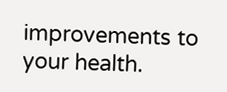improvements to your health.